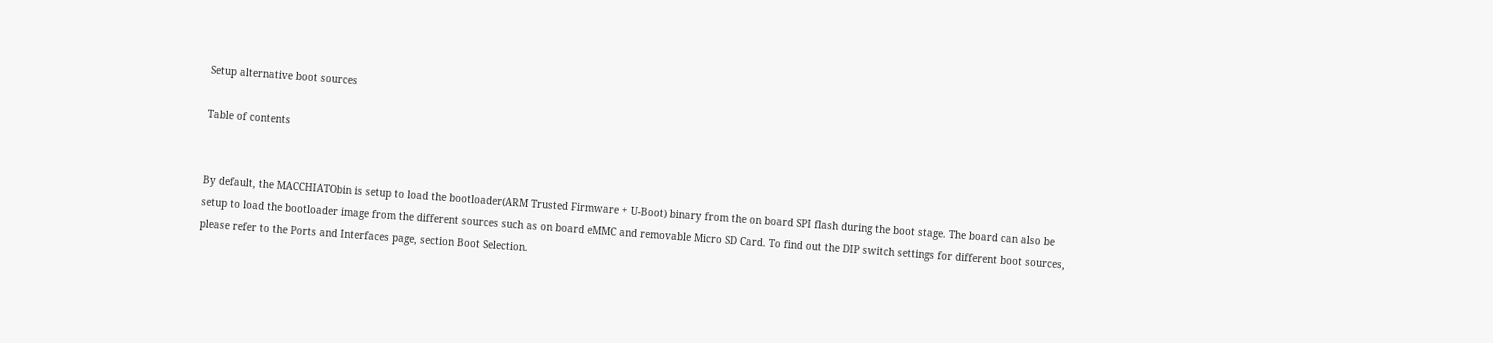Setup alternative boot sources

Table of contents


By default, the MACCHIATObin is setup to load the bootloader(ARM Trusted Firmware + U-Boot) binary from the on board SPI flash during the boot stage. The board can also be setup to load the bootloader image from the different sources such as on board eMMC and removable Micro SD Card. To find out the DIP switch settings for different boot sources, please refer to the Ports and Interfaces page, section Boot Selection.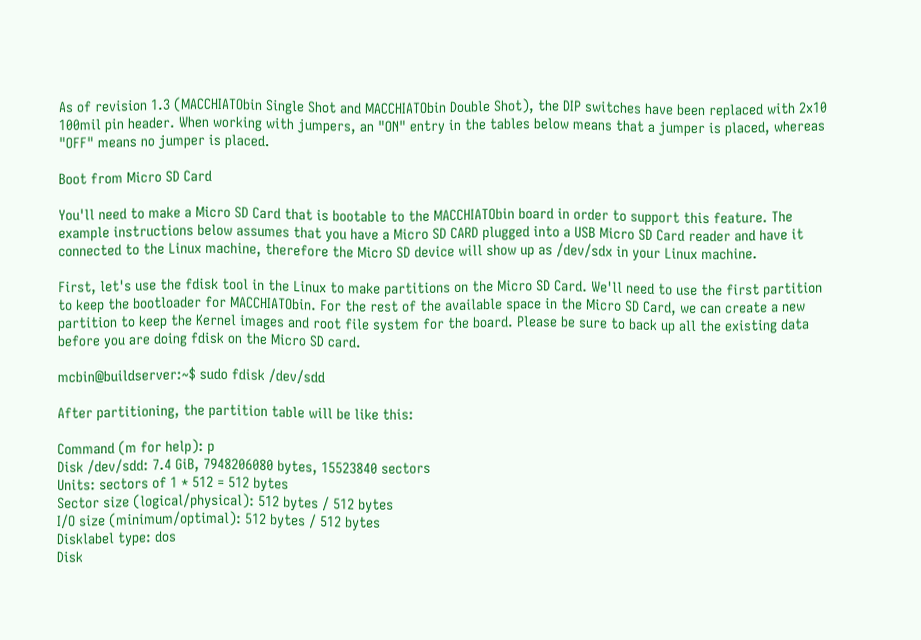As of revision 1.3 (MACCHIATObin Single Shot and MACCHIATObin Double Shot), the DIP switches have been replaced with 2x10 100mil pin header. When working with jumpers, an "ON" entry in the tables below means that a jumper is placed, whereas "OFF" means no jumper is placed.

Boot from Micro SD Card

You'll need to make a Micro SD Card that is bootable to the MACCHIATObin board in order to support this feature. The example instructions below assumes that you have a Micro SD CARD plugged into a USB Micro SD Card reader and have it connected to the Linux machine, therefore the Micro SD device will show up as /dev/sdx in your Linux machine.

First, let's use the fdisk tool in the Linux to make partitions on the Micro SD Card. We'll need to use the first partition to keep the bootloader for MACCHIATObin. For the rest of the available space in the Micro SD Card, we can create a new partition to keep the Kernel images and root file system for the board. Please be sure to back up all the existing data before you are doing fdisk on the Micro SD card.

mcbin@buildserver:~$ sudo fdisk /dev/sdd

After partitioning, the partition table will be like this:

Command (m for help): p
Disk /dev/sdd: 7.4 GiB, 7948206080 bytes, 15523840 sectors
Units: sectors of 1 * 512 = 512 bytes
Sector size (logical/physical): 512 bytes / 512 bytes
I/O size (minimum/optimal): 512 bytes / 512 bytes
Disklabel type: dos
Disk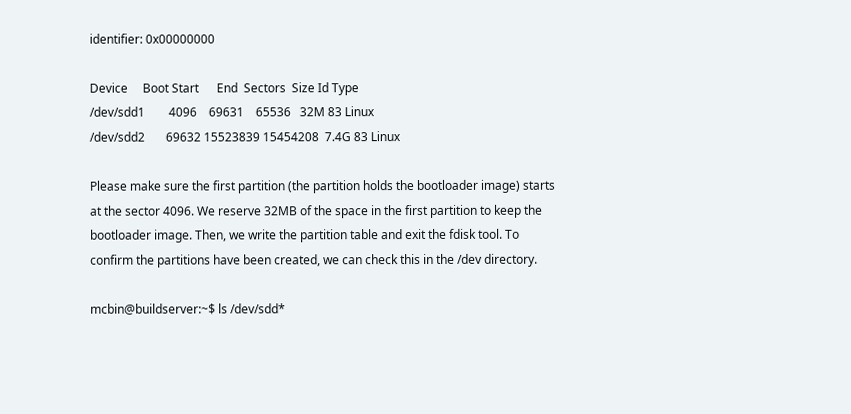identifier: 0x00000000

Device     Boot Start      End  Sectors  Size Id Type
/dev/sdd1        4096    69631    65536   32M 83 Linux
/dev/sdd2       69632 15523839 15454208  7.4G 83 Linux

Please make sure the first partition (the partition holds the bootloader image) starts at the sector 4096. We reserve 32MB of the space in the first partition to keep the bootloader image. Then, we write the partition table and exit the fdisk tool. To confirm the partitions have been created, we can check this in the /dev directory.

mcbin@buildserver:~$ ls /dev/sdd*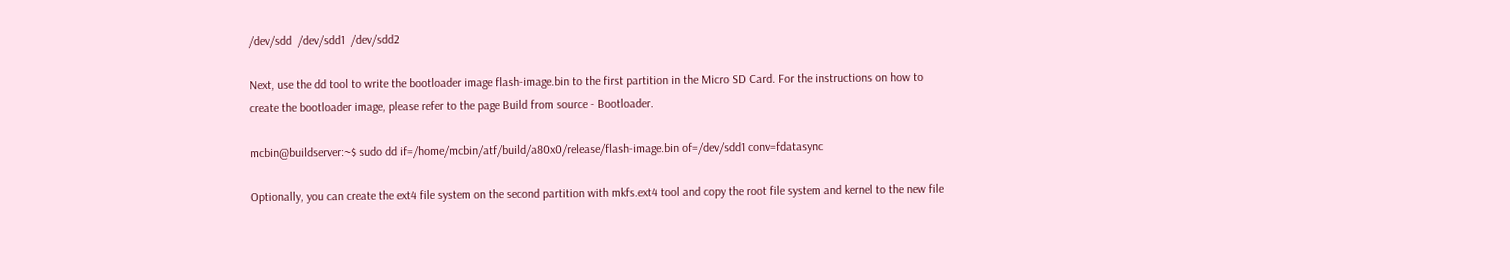/dev/sdd  /dev/sdd1  /dev/sdd2

Next, use the dd tool to write the bootloader image flash-image.bin to the first partition in the Micro SD Card. For the instructions on how to create the bootloader image, please refer to the page Build from source - Bootloader.

mcbin@buildserver:~$ sudo dd if=/home/mcbin/atf/build/a80x0/release/flash-image.bin of=/dev/sdd1 conv=fdatasync

Optionally, you can create the ext4 file system on the second partition with mkfs.ext4 tool and copy the root file system and kernel to the new file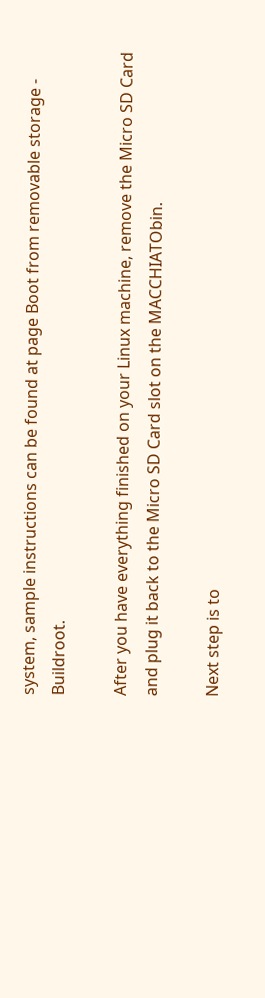system, sample instructions can be found at page Boot from removable storage - Buildroot.

After you have everything finished on your Linux machine, remove the Micro SD Card and plug it back to the Micro SD Card slot on the MACCHIATObin.

Next step is to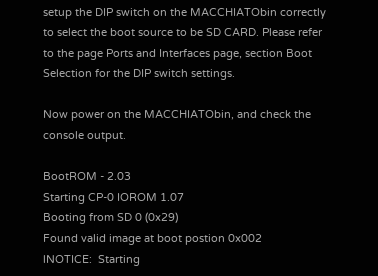setup the DIP switch on the MACCHIATObin correctly to select the boot source to be SD CARD. Please refer to the page Ports and Interfaces page, section Boot Selection for the DIP switch settings.

Now power on the MACCHIATObin, and check the console output.

BootROM - 2.03
Starting CP-0 IOROM 1.07
Booting from SD 0 (0x29)
Found valid image at boot postion 0x002
lNOTICE:  Starting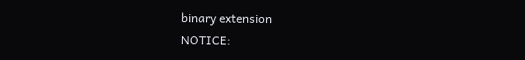binary extension
NOTICE: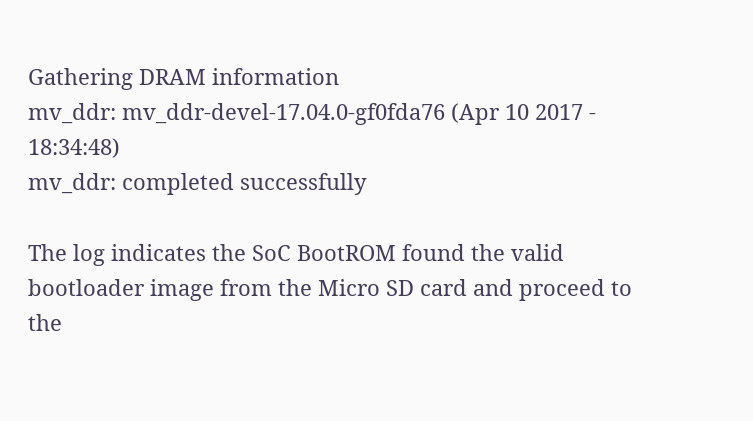Gathering DRAM information
mv_ddr: mv_ddr-devel-17.04.0-gf0fda76 (Apr 10 2017 - 18:34:48)
mv_ddr: completed successfully

The log indicates the SoC BootROM found the valid bootloader image from the Micro SD card and proceed to the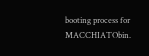booting process for MACCHIATObin.